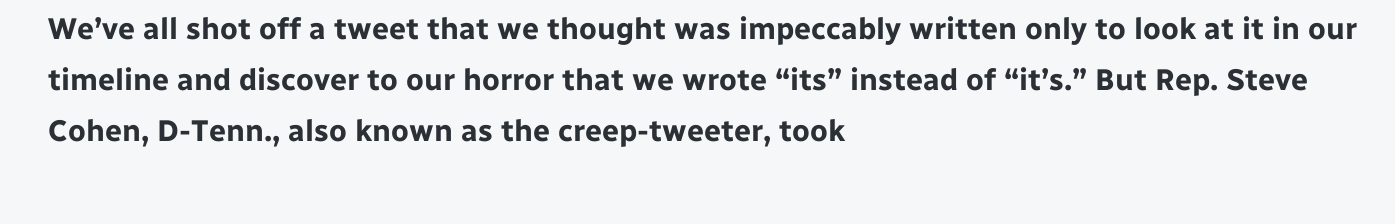We’ve all shot off a tweet that we thought was impeccably written only to look at it in our timeline and discover to our horror that we wrote “its” instead of “it’s.” But Rep. Steve Cohen, D-Tenn., also known as the creep-tweeter, took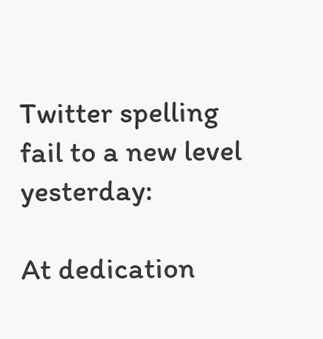Twitter spelling fail to a new level yesterday:

At dedication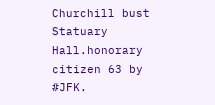Churchill bust Statuary Hall.honorary citizen 63 by #JFK.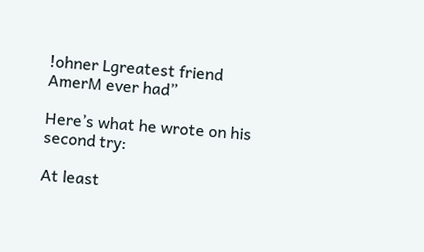!ohner Lgreatest friend AmerM ever had”

Here’s what he wrote on his second try:

At least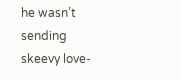he wasn’t sending skeevy love-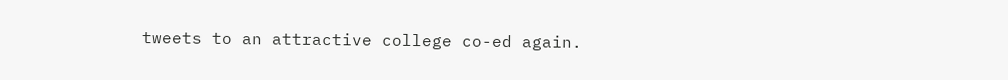tweets to an attractive college co-ed again.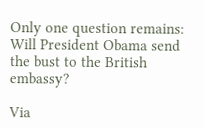Only one question remains: Will President Obama send the bust to the British embassy?

Via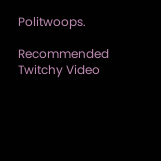Politwoops.

Recommended Twitchy Video